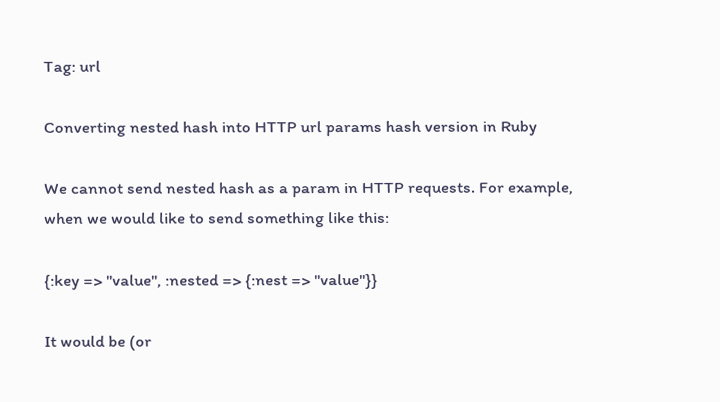Tag: url

Converting nested hash into HTTP url params hash version in Ruby

We cannot send nested hash as a param in HTTP requests. For example, when we would like to send something like this:

{:key => "value", :nested => {:nest => "value"}}

It would be (or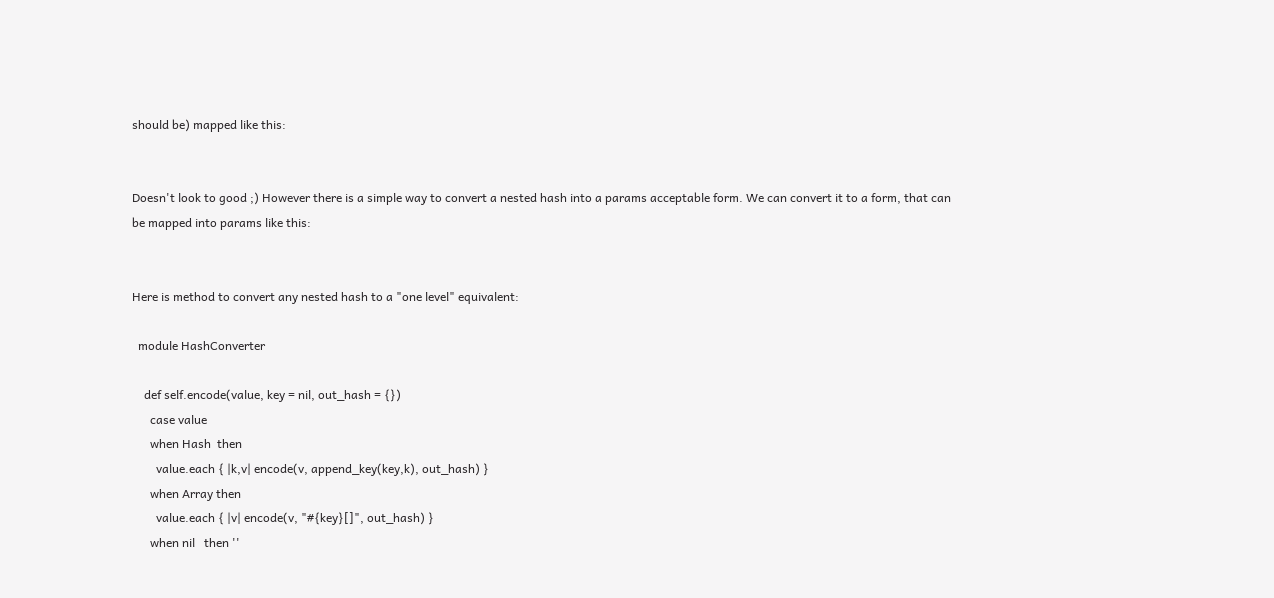should be) mapped like this:


Doesn't look to good ;) However there is a simple way to convert a nested hash into a params acceptable form. We can convert it to a form, that can be mapped into params like this:


Here is method to convert any nested hash to a "one level" equivalent:

  module HashConverter

    def self.encode(value, key = nil, out_hash = {})
      case value
      when Hash  then
        value.each { |k,v| encode(v, append_key(key,k), out_hash) }
      when Array then
        value.each { |v| encode(v, "#{key}[]", out_hash) }
      when nil   then ''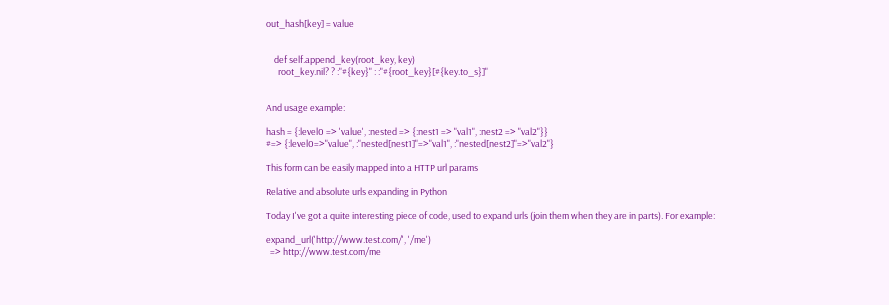out_hash[key] = value


    def self.append_key(root_key, key)
      root_key.nil? ? :"#{key}" : :"#{root_key}[#{key.to_s}]"


And usage example:

hash = {:level0 => 'value', :nested => {:nest1 => "val1", :nest2 => "val2"}}
#=> {:level0=>"value", :"nested[nest1]"=>"val1", :"nested[nest2]"=>"val2"}

This form can be easily mapped into a HTTP url params

Relative and absolute urls expanding in Python

Today I've got a quite interesting piece of code, used to expand urls (join them when they are in parts). For example:

expand_url('http://www.test.com/', '/me')
  => http://www.test.com/me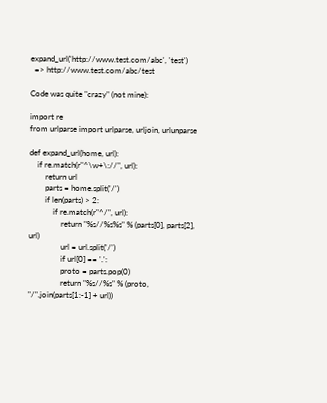expand_url('http://www.test.com/abc', 'test')
  => http://www.test.com/abc/test

Code was quite "crazy" (not mine):

import re
from urlparse import urlparse, urljoin, urlunparse

def expand_url(home, url):
    if re.match(r"^\w+\://", url):
        return url
        parts = home.split('/')
        if len(parts) > 2:
            if re.match(r"^/", url):
                return "%s//%s%s" % (parts[0], parts[2], url)
                url = url.split('/')
                if url[0] == '.':
                proto = parts.pop(0)
                return "%s//%s" % (proto, "/".join(parts[1:-1] + url))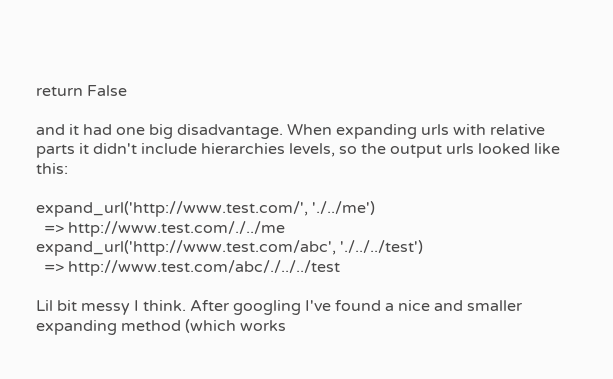return False

and it had one big disadvantage. When expanding urls with relative parts it didn't include hierarchies levels, so the output urls looked like this:

expand_url('http://www.test.com/', './../me')
  => http://www.test.com/./../me
expand_url('http://www.test.com/abc', './../../test')
  => http://www.test.com/abc/./../../test

Lil bit messy I think. After googling I've found a nice and smaller expanding method (which works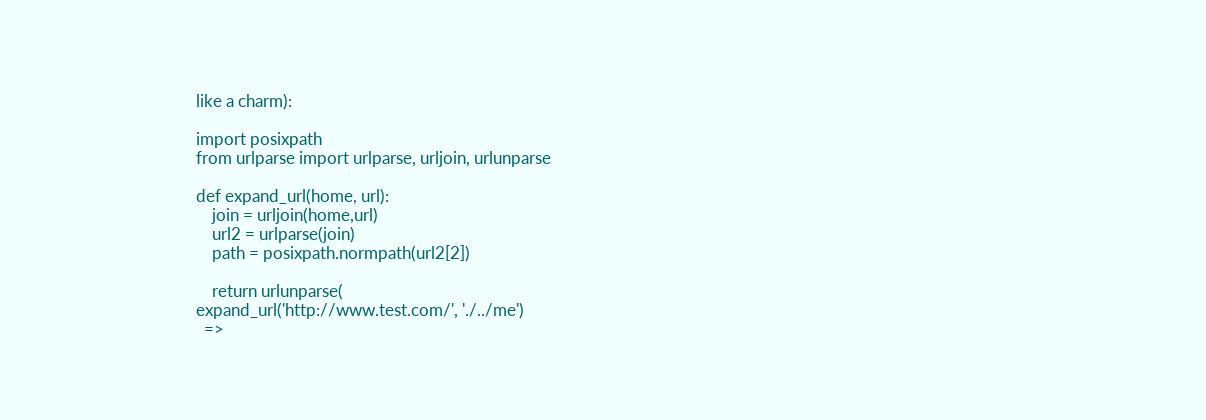like a charm):

import posixpath
from urlparse import urlparse, urljoin, urlunparse

def expand_url(home, url):
    join = urljoin(home,url)
    url2 = urlparse(join)
    path = posixpath.normpath(url2[2])

    return urlunparse(
expand_url('http://www.test.com/', './../me')
  =>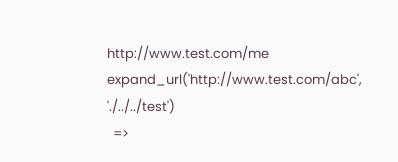http://www.test.com/me
expand_url('http://www.test.com/abc', './../../test')
  =>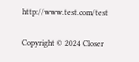http://www.test.com/test

Copyright © 2024 Closer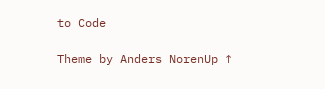to Code

Theme by Anders NorenUp ↑